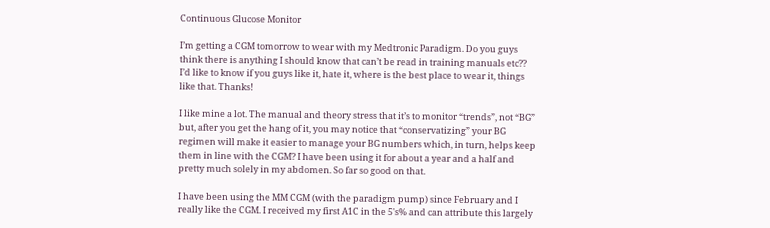Continuous Glucose Monitor

I’m getting a CGM tomorrow to wear with my Medtronic Paradigm. Do you guys think there is anything I should know that can’t be read in training manuals etc?? I’d like to know if you guys like it, hate it, where is the best place to wear it, things like that. Thanks!

I like mine a lot. The manual and theory stress that it’s to monitor “trends”, not “BG” but, after you get the hang of it, you may notice that “conservatizing” your BG regimen will make it easier to manage your BG numbers which, in turn, helps keep them in line with the CGM? I have been using it for about a year and a half and pretty much solely in my abdomen. So far so good on that.

I have been using the MM CGM (with the paradigm pump) since February and I really like the CGM. I received my first A1C in the 5's% and can attribute this largely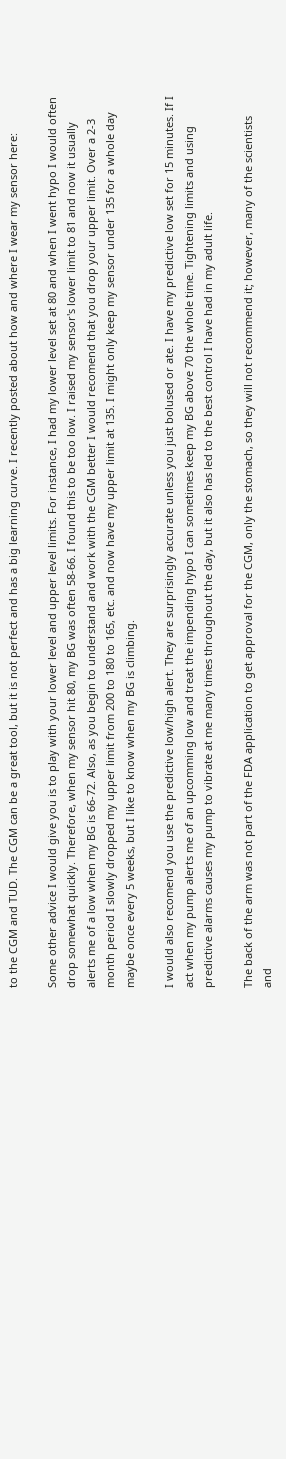to the CGM and TUD. The CGM can be a great tool, but it is not perfect and has a big learning curve. I recently posted about how and where I wear my sensor here:

Some other advice I would give you is to play with your lower level and upper level limits. For instance, I had my lower level set at 80 and when I went hypo I would often drop somewhat quickly. Therefore, when my sensor hit 80, my BG was often 58-66. I found this to be too low. I raised my sensor's lower limit to 81 and now it usually alerts me of a low when my BG is 66-72. Also, as you begin to understand and work with the CGM better I would recomend that you drop your upper limit. Over a 2-3 month period I slowly dropped my upper limit from 200 to 180 to 165, etc. and now have my upper limit at 135. I might only keep my sensor under 135 for a whole day maybe once every 5 weeks, but I like to know when my BG is climbing.

I would also recomend you use the predictive low/high alert. They are surprisingly accurate unless you just bolused or ate. I have my predictive low set for 15 minutes. If I act when my pump alerts me of an upcomming low and treat the impending hypo I can sometimes keep my BG above 70 the whole time. Tightening limits and using predictive alarms causes my pump to vibrate at me many times throughout the day, but it also has led to the best control I have had in my adult life.

The back of the arm was not part of the FDA application to get approval for the CGM, only the stomach, so they will not recommend it; however, many of the scientists and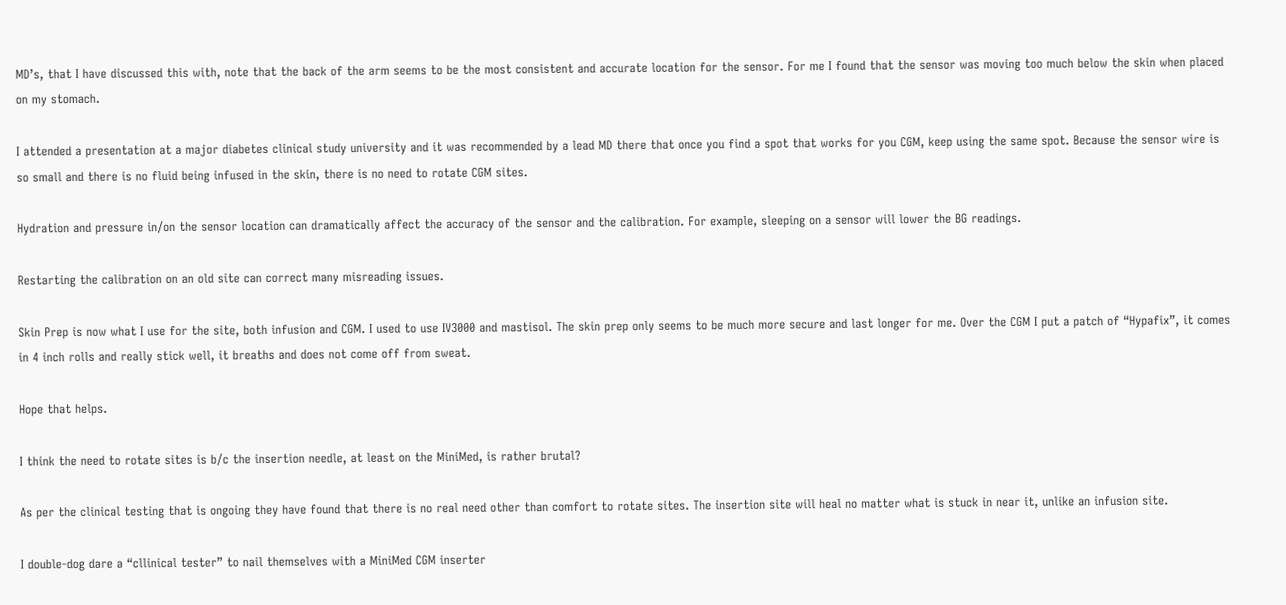MD’s, that I have discussed this with, note that the back of the arm seems to be the most consistent and accurate location for the sensor. For me I found that the sensor was moving too much below the skin when placed on my stomach.

I attended a presentation at a major diabetes clinical study university and it was recommended by a lead MD there that once you find a spot that works for you CGM, keep using the same spot. Because the sensor wire is so small and there is no fluid being infused in the skin, there is no need to rotate CGM sites.

Hydration and pressure in/on the sensor location can dramatically affect the accuracy of the sensor and the calibration. For example, sleeping on a sensor will lower the BG readings.

Restarting the calibration on an old site can correct many misreading issues.

Skin Prep is now what I use for the site, both infusion and CGM. I used to use IV3000 and mastisol. The skin prep only seems to be much more secure and last longer for me. Over the CGM I put a patch of “Hypafix”, it comes in 4 inch rolls and really stick well, it breaths and does not come off from sweat.

Hope that helps.

I think the need to rotate sites is b/c the insertion needle, at least on the MiniMed, is rather brutal?

As per the clinical testing that is ongoing they have found that there is no real need other than comfort to rotate sites. The insertion site will heal no matter what is stuck in near it, unlike an infusion site.

I double-dog dare a “cllinical tester” to nail themselves with a MiniMed CGM inserter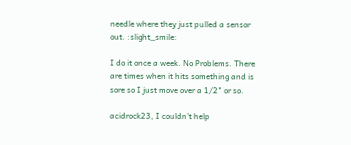needle where they just pulled a sensor out. :slight_smile:

I do it once a week. No Problems. There are times when it hits something and is sore so I just move over a 1/2" or so.

acidrock23, I couldn’t help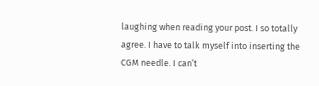laughing when reading your post. I so totally agree. I have to talk myself into inserting the CGM needle. I can’t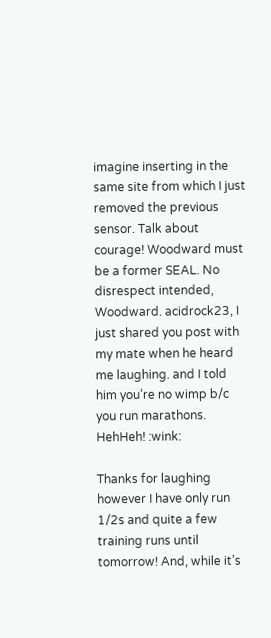imagine inserting in the same site from which I just removed the previous sensor. Talk about courage! Woodward must be a former SEAL. No disrespect intended, Woodward. acidrock23, I just shared you post with my mate when he heard me laughing. and I told him you’re no wimp b/c you run marathons. HehHeh! :wink:

Thanks for laughing however I have only run 1/2s and quite a few training runs until tomorrow! And, while it’s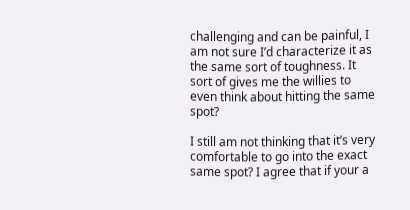challenging and can be painful, I am not sure I’d characterize it as the same sort of toughness. It sort of gives me the willies to even think about hitting the same spot?

I still am not thinking that it’s very comfortable to go into the exact same spot? I agree that if your a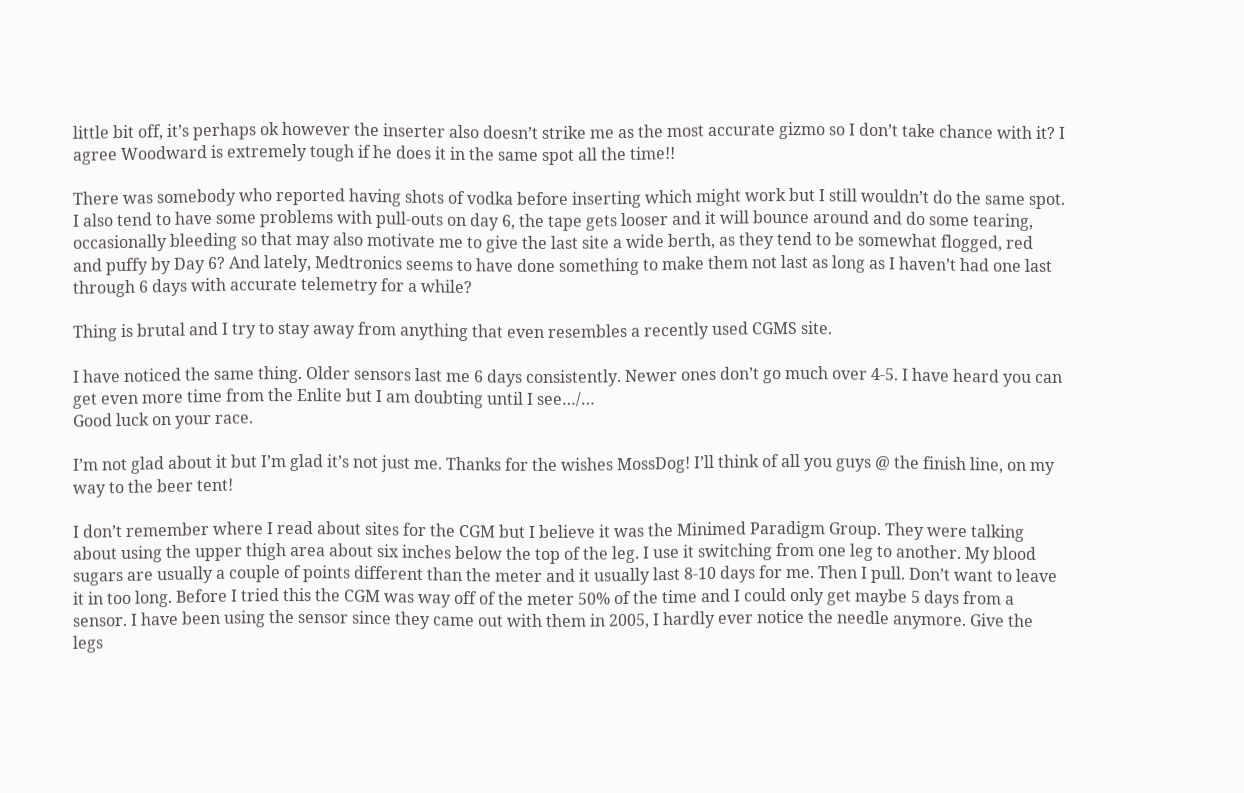little bit off, it’s perhaps ok however the inserter also doesn’t strike me as the most accurate gizmo so I don’t take chance with it? I agree Woodward is extremely tough if he does it in the same spot all the time!!

There was somebody who reported having shots of vodka before inserting which might work but I still wouldn’t do the same spot. I also tend to have some problems with pull-outs on day 6, the tape gets looser and it will bounce around and do some tearing, occasionally bleeding so that may also motivate me to give the last site a wide berth, as they tend to be somewhat flogged, red and puffy by Day 6? And lately, Medtronics seems to have done something to make them not last as long as I haven’t had one last through 6 days with accurate telemetry for a while?

Thing is brutal and I try to stay away from anything that even resembles a recently used CGMS site.

I have noticed the same thing. Older sensors last me 6 days consistently. Newer ones don’t go much over 4-5. I have heard you can get even more time from the Enlite but I am doubting until I see…/…
Good luck on your race.

I’m not glad about it but I’m glad it’s not just me. Thanks for the wishes MossDog! I’ll think of all you guys @ the finish line, on my way to the beer tent!

I don’t remember where I read about sites for the CGM but I believe it was the Minimed Paradigm Group. They were talking about using the upper thigh area about six inches below the top of the leg. I use it switching from one leg to another. My blood sugars are usually a couple of points different than the meter and it usually last 8-10 days for me. Then I pull. Don’t want to leave it in too long. Before I tried this the CGM was way off of the meter 50% of the time and I could only get maybe 5 days from a sensor. I have been using the sensor since they came out with them in 2005, I hardly ever notice the needle anymore. Give the legs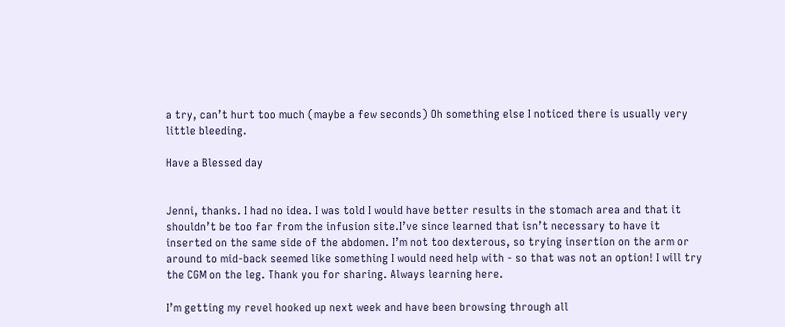a try, can’t hurt too much (maybe a few seconds) Oh something else I noticed there is usually very little bleeding.

Have a Blessed day


Jenni, thanks. I had no idea. I was told I would have better results in the stomach area and that it shouldn’t be too far from the infusion site.I’ve since learned that isn’t necessary to have it inserted on the same side of the abdomen. I’m not too dexterous, so trying insertion on the arm or around to mid-back seemed like something I would need help with - so that was not an option! I will try the CGM on the leg. Thank you for sharing. Always learning here.

I’m getting my revel hooked up next week and have been browsing through all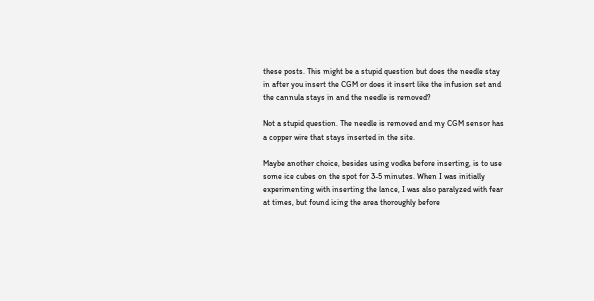these posts. This might be a stupid question but does the needle stay in after you insert the CGM or does it insert like the infusion set and the cannula stays in and the needle is removed?

Not a stupid question. The needle is removed and my CGM sensor has a copper wire that stays inserted in the site.

Maybe another choice, besides using vodka before inserting, is to use some ice cubes on the spot for 3-5 minutes. When I was initially experimenting with inserting the lance, I was also paralyzed with fear at times, but found icing the area thoroughly before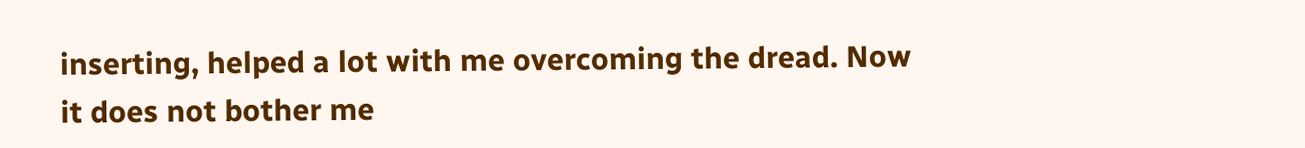inserting, helped a lot with me overcoming the dread. Now it does not bother me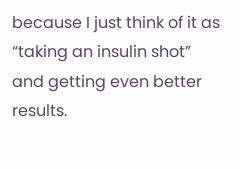because I just think of it as “taking an insulin shot” and getting even better results.